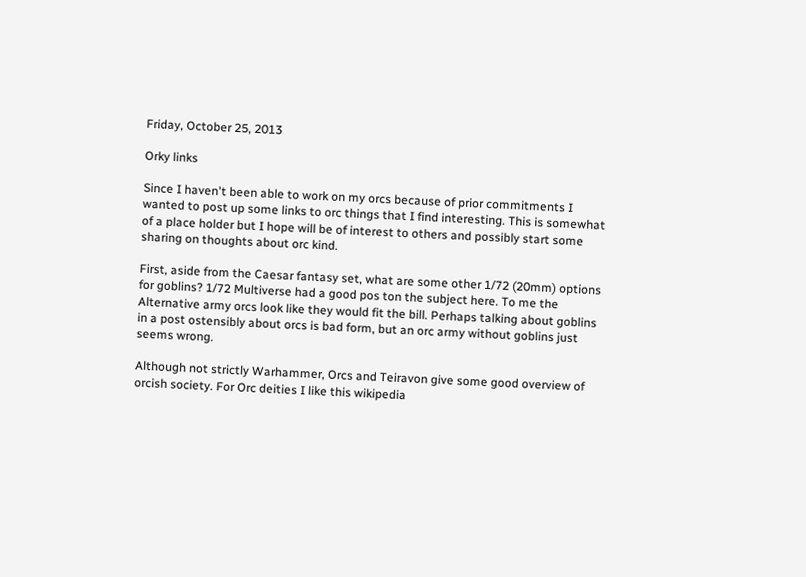Friday, October 25, 2013

Orky links

Since I haven't been able to work on my orcs because of prior commitments I wanted to post up some links to orc things that I find interesting. This is somewhat of a place holder but I hope will be of interest to others and possibly start some sharing on thoughts about orc kind.

First, aside from the Caesar fantasy set, what are some other 1/72 (20mm) options for goblins? 1/72 Multiverse had a good pos ton the subject here. To me the Alternative army orcs look like they would fit the bill. Perhaps talking about goblins in a post ostensibly about orcs is bad form, but an orc army without goblins just seems wrong.

Although not strictly Warhammer, Orcs and Teiravon give some good overview of orcish society. For Orc deities I like this wikipedia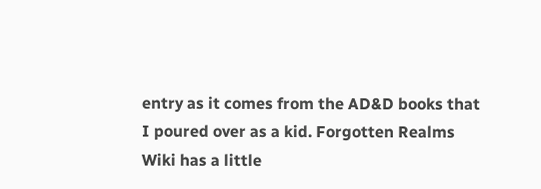entry as it comes from the AD&D books that I poured over as a kid. Forgotten Realms Wiki has a little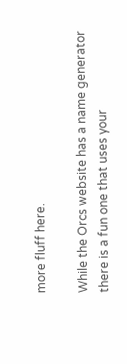more fluff here.

While the Orcs website has a name generator there is a fun one that uses your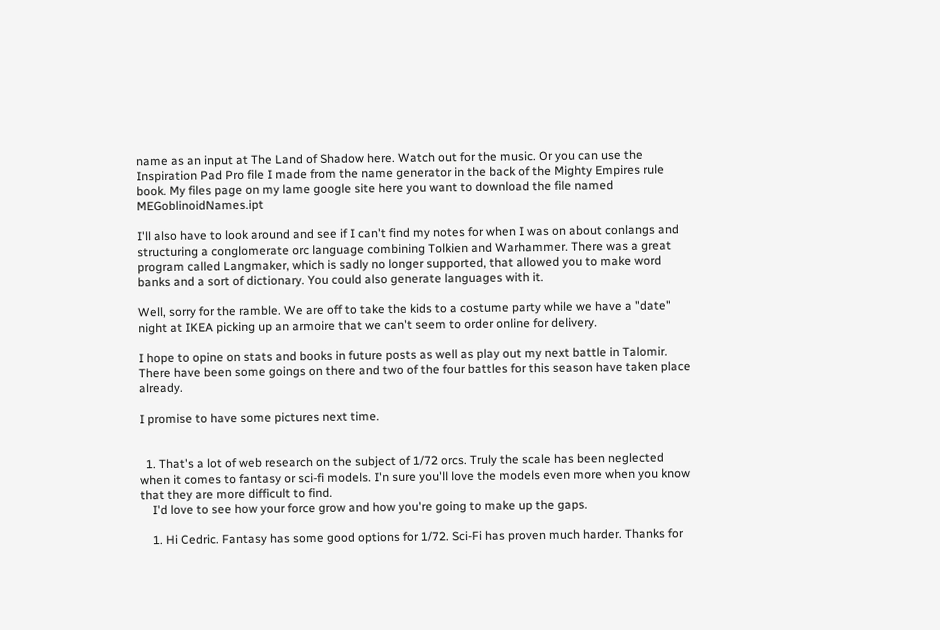name as an input at The Land of Shadow here. Watch out for the music. Or you can use the Inspiration Pad Pro file I made from the name generator in the back of the Mighty Empires rule book. My files page on my lame google site here you want to download the file named MEGoblinoidNames.ipt

I'll also have to look around and see if I can't find my notes for when I was on about conlangs and structuring a conglomerate orc language combining Tolkien and Warhammer. There was a great program called Langmaker, which is sadly no longer supported, that allowed you to make word banks and a sort of dictionary. You could also generate languages with it.

Well, sorry for the ramble. We are off to take the kids to a costume party while we have a "date" night at IKEA picking up an armoire that we can't seem to order online for delivery.

I hope to opine on stats and books in future posts as well as play out my next battle in Talomir. There have been some goings on there and two of the four battles for this season have taken place already.

I promise to have some pictures next time.


  1. That's a lot of web research on the subject of 1/72 orcs. Truly the scale has been neglected when it comes to fantasy or sci-fi models. I'n sure you'll love the models even more when you know that they are more difficult to find.
    I'd love to see how your force grow and how you're going to make up the gaps.

    1. Hi Cedric. Fantasy has some good options for 1/72. Sci-Fi has proven much harder. Thanks for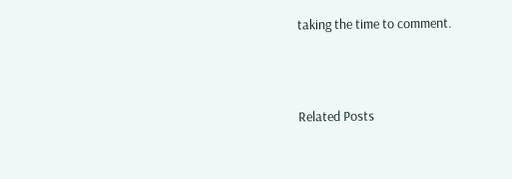taking the time to comment.



Related Posts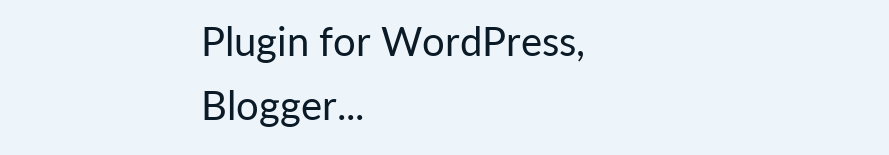Plugin for WordPress, Blogger...